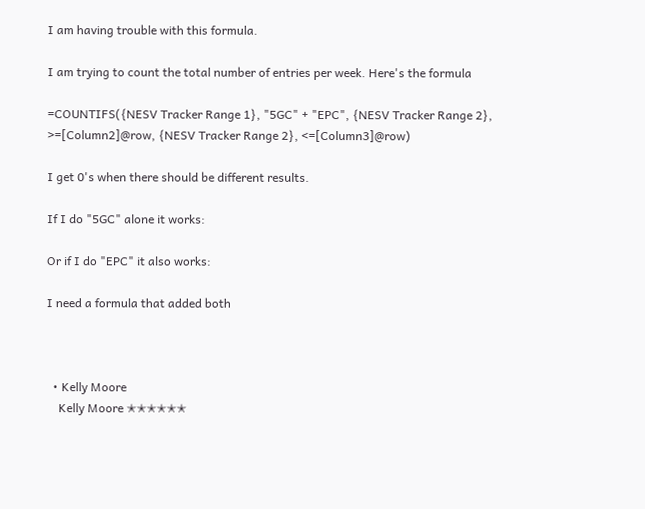I am having trouble with this formula.

I am trying to count the total number of entries per week. Here's the formula

=COUNTIFS({NESV Tracker Range 1}, "5GC" + "EPC", {NESV Tracker Range 2}, >=[Column2]@row, {NESV Tracker Range 2}, <=[Column3]@row)

I get 0's when there should be different results.

If I do "5GC" alone it works:

Or if I do "EPC" it also works:

I need a formula that added both



  • Kelly Moore
    Kelly Moore ✭✭✭✭✭✭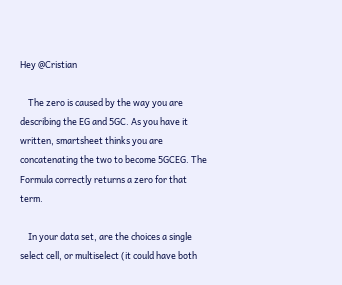Hey @Cristian

    The zero is caused by the way you are describing the EG and 5GC. As you have it written, smartsheet thinks you are concatenating the two to become 5GCEG. The Formula correctly returns a zero for that term.

    In your data set, are the choices a single select cell, or multiselect (it could have both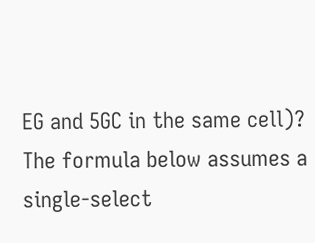EG and 5GC in the same cell)? The formula below assumes a single-select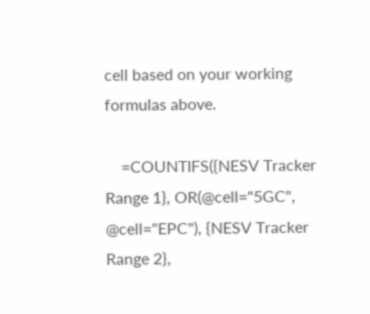cell based on your working formulas above.

    =COUNTIFS({NESV Tracker Range 1}, OR(@cell="5GC", @cell="EPC"), {NESV Tracker Range 2},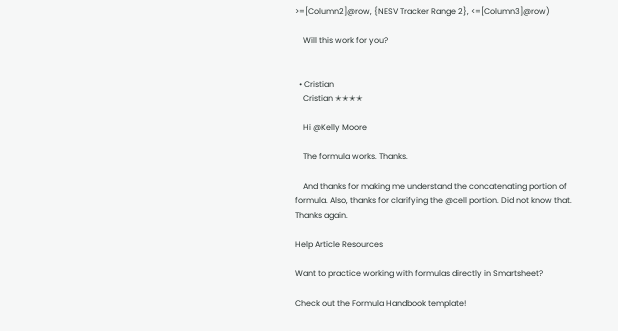>=[Column2]@row, {NESV Tracker Range 2}, <=[Column3]@row)

    Will this work for you?


  • Cristian
    Cristian ✭✭✭✭

    Hi @Kelly Moore

    The formula works. Thanks.

    And thanks for making me understand the concatenating portion of formula. Also, thanks for clarifying the @cell portion. Did not know that. Thanks again.

Help Article Resources

Want to practice working with formulas directly in Smartsheet?

Check out the Formula Handbook template!